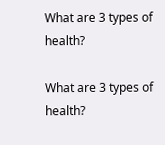What are 3 types of health?

What are 3 types of health?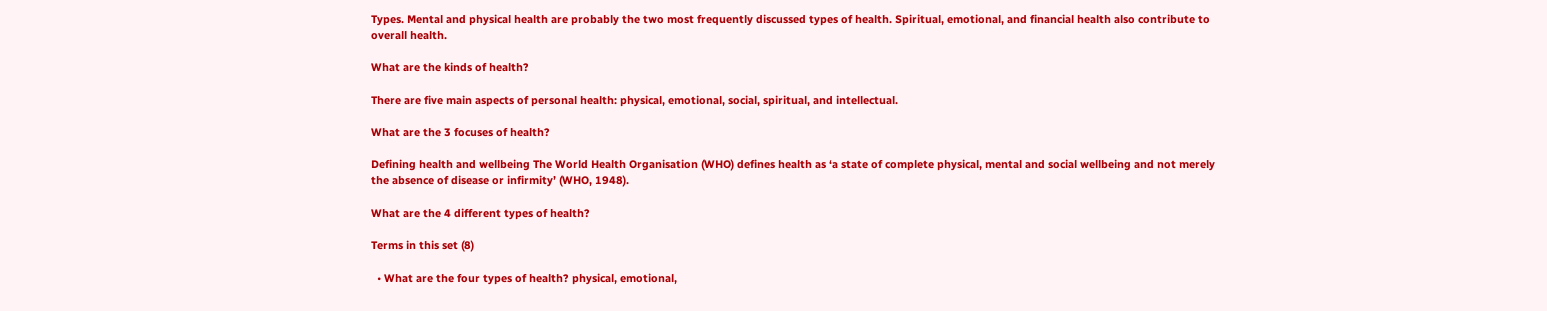Types. Mental and physical health are probably the two most frequently discussed types of health. Spiritual, emotional, and financial health also contribute to overall health.

What are the kinds of health?

There are five main aspects of personal health: physical, emotional, social, spiritual, and intellectual.

What are the 3 focuses of health?

Defining health and wellbeing The World Health Organisation (WHO) defines health as ‘a state of complete physical, mental and social wellbeing and not merely the absence of disease or infirmity’ (WHO, 1948).

What are the 4 different types of health?

Terms in this set (8)

  • What are the four types of health? physical, emotional,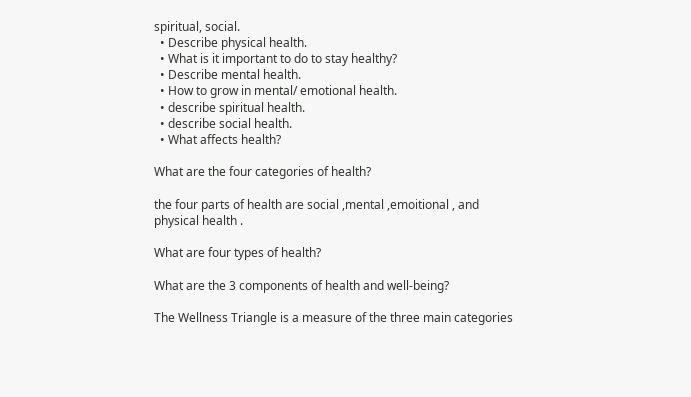spiritual, social.
  • Describe physical health.
  • What is it important to do to stay healthy?
  • Describe mental health.
  • How to grow in mental/ emotional health.
  • describe spiritual health.
  • describe social health.
  • What affects health?

What are the four categories of health?

the four parts of health are social ,mental ,emoitional , and physical health .

What are four types of health?

What are the 3 components of health and well-being?

The Wellness Triangle is a measure of the three main categories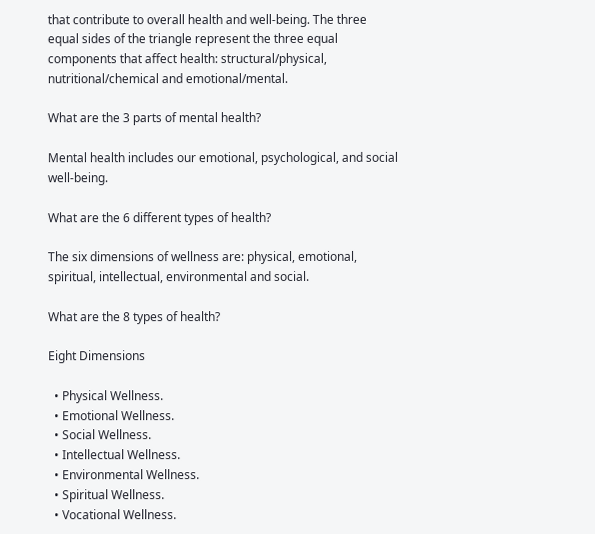that contribute to overall health and well-being. The three equal sides of the triangle represent the three equal components that affect health: structural/physical, nutritional/chemical and emotional/mental.

What are the 3 parts of mental health?

Mental health includes our emotional, psychological, and social well-being.

What are the 6 different types of health?

The six dimensions of wellness are: physical, emotional, spiritual, intellectual, environmental and social.

What are the 8 types of health?

Eight Dimensions

  • Physical Wellness.
  • Emotional Wellness.
  • Social Wellness.
  • Intellectual Wellness.
  • Environmental Wellness.
  • Spiritual Wellness.
  • Vocational Wellness.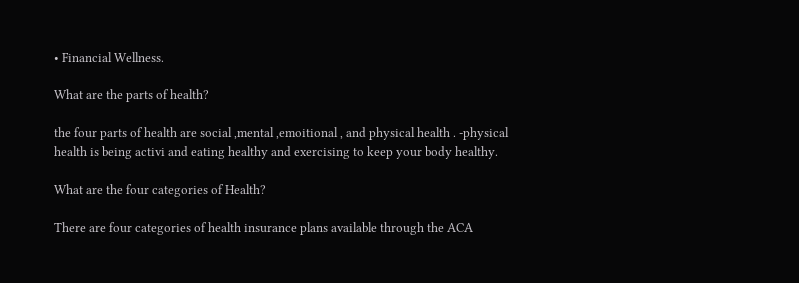• Financial Wellness.

What are the parts of health?

the four parts of health are social ,mental ,emoitional , and physical health . -physical health is being activi and eating healthy and exercising to keep your body healthy.

What are the four categories of Health?

There are four categories of health insurance plans available through the ACA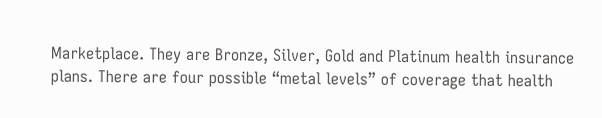Marketplace. They are Bronze, Silver, Gold and Platinum health insurance plans. There are four possible “metal levels” of coverage that health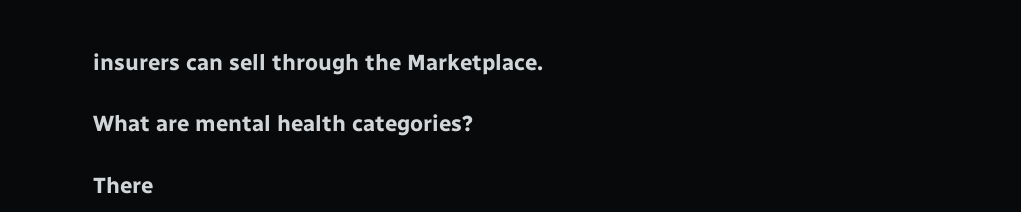insurers can sell through the Marketplace.

What are mental health categories?

There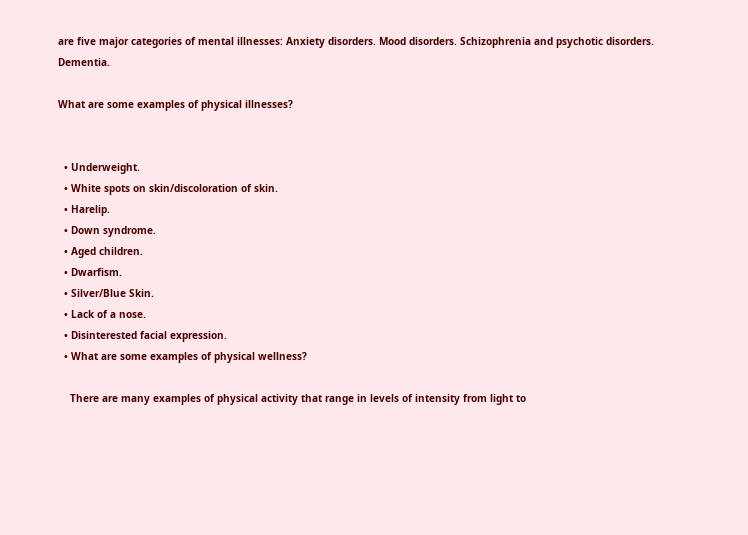are five major categories of mental illnesses: Anxiety disorders. Mood disorders. Schizophrenia and psychotic disorders. Dementia.

What are some examples of physical illnesses?


  • Underweight.
  • White spots on skin/discoloration of skin.
  • Harelip.
  • Down syndrome.
  • Aged children.
  • Dwarfism.
  • Silver/Blue Skin.
  • Lack of a nose.
  • Disinterested facial expression.
  • What are some examples of physical wellness?

    There are many examples of physical activity that range in levels of intensity from light to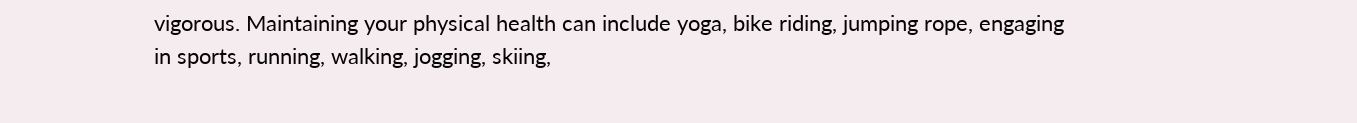vigorous. Maintaining your physical health can include yoga, bike riding, jumping rope, engaging in sports, running, walking, jogging, skiing,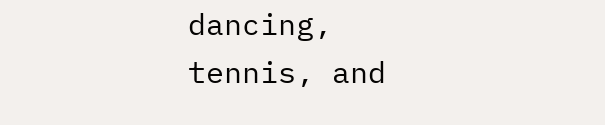dancing, tennis, and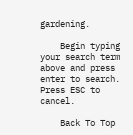gardening.

    Begin typing your search term above and press enter to search. Press ESC to cancel.

    Back To Top